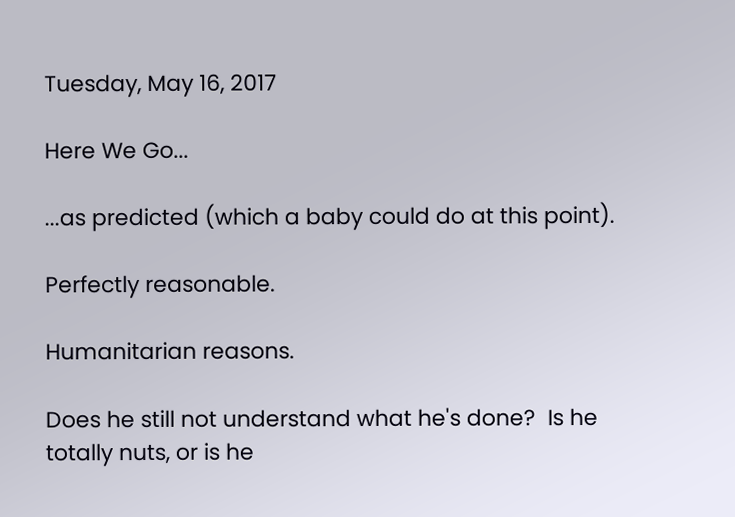Tuesday, May 16, 2017

Here We Go...

...as predicted (which a baby could do at this point).

Perfectly reasonable.

Humanitarian reasons.

Does he still not understand what he's done?  Is he totally nuts, or is he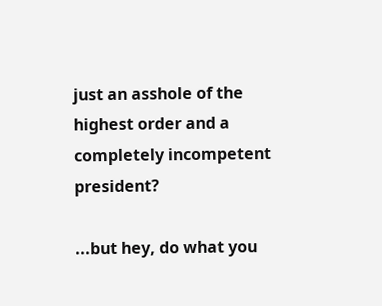just an asshole of the highest order and a completely incompetent president?

...but hey, do what you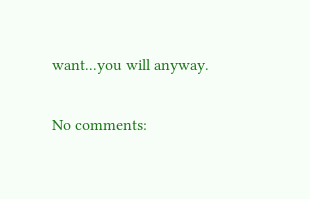want...you will anyway.

No comments: